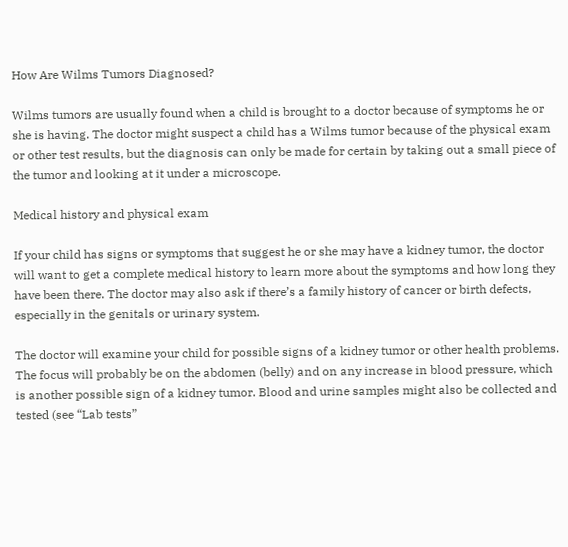How Are Wilms Tumors Diagnosed?

Wilms tumors are usually found when a child is brought to a doctor because of symptoms he or she is having. The doctor might suspect a child has a Wilms tumor because of the physical exam or other test results, but the diagnosis can only be made for certain by taking out a small piece of the tumor and looking at it under a microscope.

Medical history and physical exam

If your child has signs or symptoms that suggest he or she may have a kidney tumor, the doctor will want to get a complete medical history to learn more about the symptoms and how long they have been there. The doctor may also ask if there’s a family history of cancer or birth defects, especially in the genitals or urinary system.

The doctor will examine your child for possible signs of a kidney tumor or other health problems. The focus will probably be on the abdomen (belly) and on any increase in blood pressure, which is another possible sign of a kidney tumor. Blood and urine samples might also be collected and tested (see “Lab tests”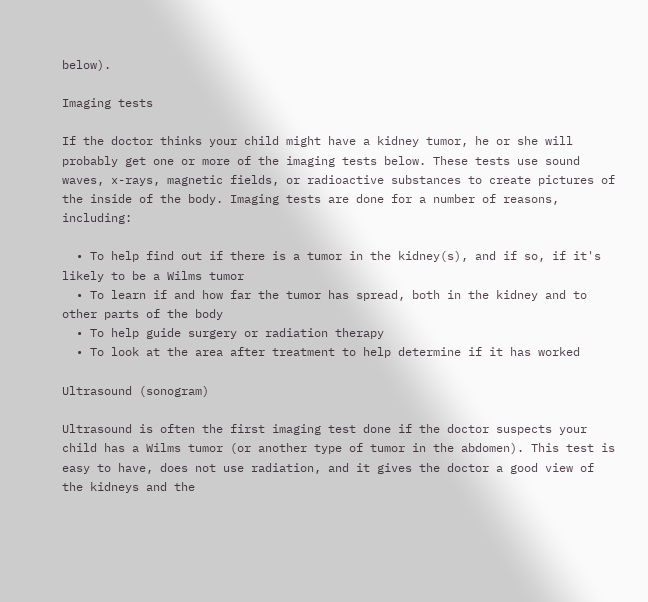below).

Imaging tests

If the doctor thinks your child might have a kidney tumor, he or she will probably get one or more of the imaging tests below. These tests use sound waves, x-rays, magnetic fields, or radioactive substances to create pictures of the inside of the body. Imaging tests are done for a number of reasons, including:

  • To help find out if there is a tumor in the kidney(s), and if so, if it's likely to be a Wilms tumor
  • To learn if and how far the tumor has spread, both in the kidney and to other parts of the body
  • To help guide surgery or radiation therapy
  • To look at the area after treatment to help determine if it has worked

Ultrasound (sonogram)

Ultrasound is often the first imaging test done if the doctor suspects your child has a Wilms tumor (or another type of tumor in the abdomen). This test is easy to have, does not use radiation, and it gives the doctor a good view of the kidneys and the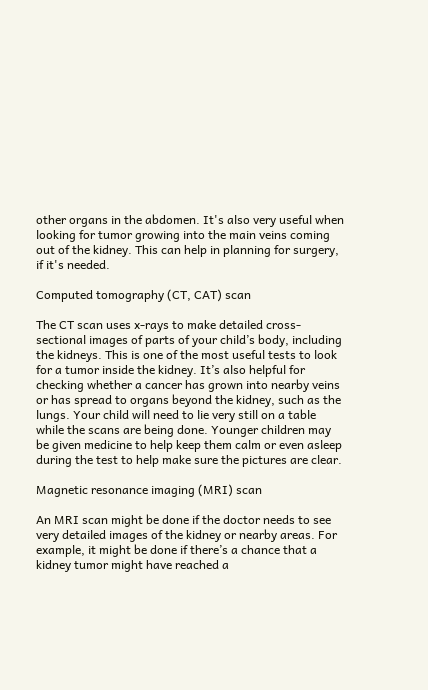other organs in the abdomen. It's also very useful when looking for tumor growing into the main veins coming out of the kidney. This can help in planning for surgery, if it's needed.

Computed tomography (CT, CAT) scan

The CT scan uses x-rays to make detailed cross-sectional images of parts of your child’s body, including the kidneys. This is one of the most useful tests to look for a tumor inside the kidney. It’s also helpful for checking whether a cancer has grown into nearby veins or has spread to organs beyond the kidney, such as the lungs. Your child will need to lie very still on a table while the scans are being done. Younger children may be given medicine to help keep them calm or even asleep during the test to help make sure the pictures are clear.

Magnetic resonance imaging (MRI) scan

An MRI scan might be done if the doctor needs to see very detailed images of the kidney or nearby areas. For example, it might be done if there’s a chance that a kidney tumor might have reached a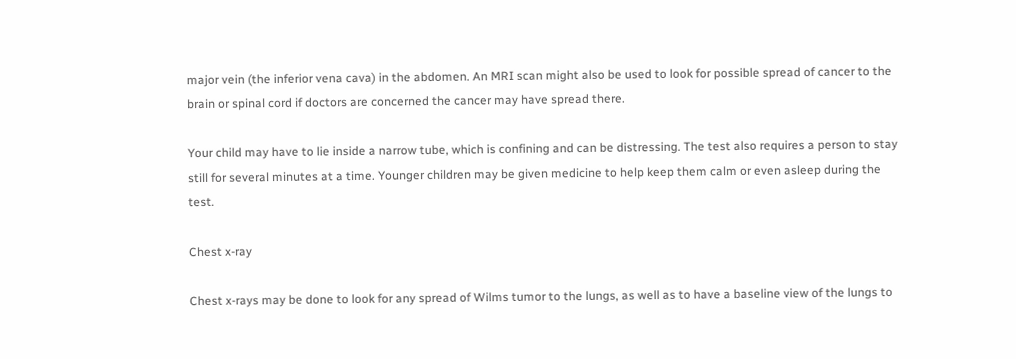major vein (the inferior vena cava) in the abdomen. An MRI scan might also be used to look for possible spread of cancer to the brain or spinal cord if doctors are concerned the cancer may have spread there.

Your child may have to lie inside a narrow tube, which is confining and can be distressing. The test also requires a person to stay still for several minutes at a time. Younger children may be given medicine to help keep them calm or even asleep during the test.

Chest x-ray

Chest x-rays may be done to look for any spread of Wilms tumor to the lungs, as well as to have a baseline view of the lungs to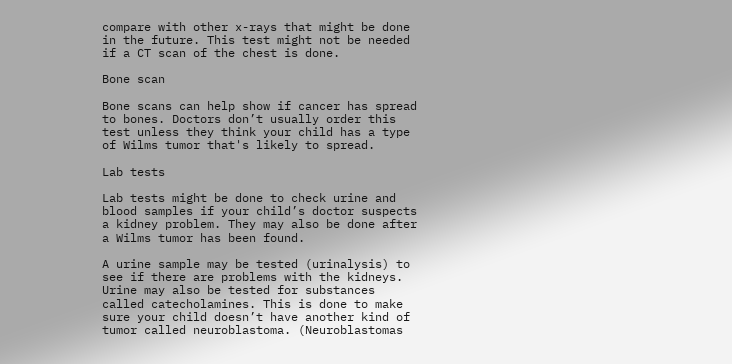compare with other x-rays that might be done in the future. This test might not be needed if a CT scan of the chest is done.

Bone scan

Bone scans can help show if cancer has spread to bones. Doctors don’t usually order this test unless they think your child has a type of Wilms tumor that's likely to spread.

Lab tests

Lab tests might be done to check urine and blood samples if your child’s doctor suspects a kidney problem. They may also be done after a Wilms tumor has been found.

A urine sample may be tested (urinalysis) to see if there are problems with the kidneys. Urine may also be tested for substances called catecholamines. This is done to make sure your child doesn’t have another kind of tumor called neuroblastoma. (Neuroblastomas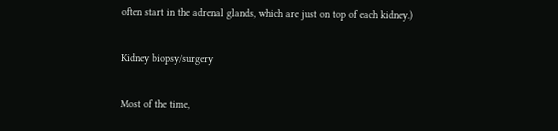often start in the adrenal glands, which are just on top of each kidney.)

Kidney biopsy/surgery

Most of the time,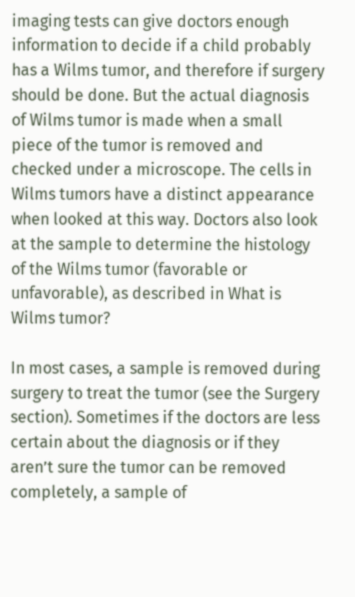imaging tests can give doctors enough information to decide if a child probably has a Wilms tumor, and therefore if surgery should be done. But the actual diagnosis of Wilms tumor is made when a small piece of the tumor is removed and checked under a microscope. The cells in Wilms tumors have a distinct appearance when looked at this way. Doctors also look at the sample to determine the histology of the Wilms tumor (favorable or unfavorable), as described in What is Wilms tumor?

In most cases, a sample is removed during surgery to treat the tumor (see the Surgery section). Sometimes if the doctors are less certain about the diagnosis or if they aren’t sure the tumor can be removed completely, a sample of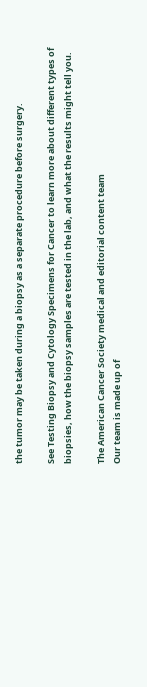the tumor may be taken during a biopsy as a separate procedure before surgery.

See Testing Biopsy and Cytology Specimens for Cancer to learn more about different types of biopsies, how the biopsy samples are tested in the lab, and what the results might tell you.

The American Cancer Society medical and editorial content team
Our team is made up of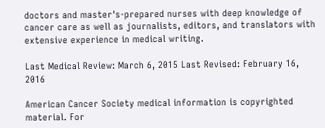doctors and master's-prepared nurses with deep knowledge of cancer care as well as journalists, editors, and translators with extensive experience in medical writing.

Last Medical Review: March 6, 2015 Last Revised: February 16, 2016

American Cancer Society medical information is copyrighted material. For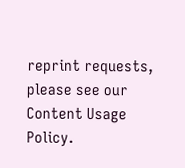reprint requests, please see our Content Usage Policy.